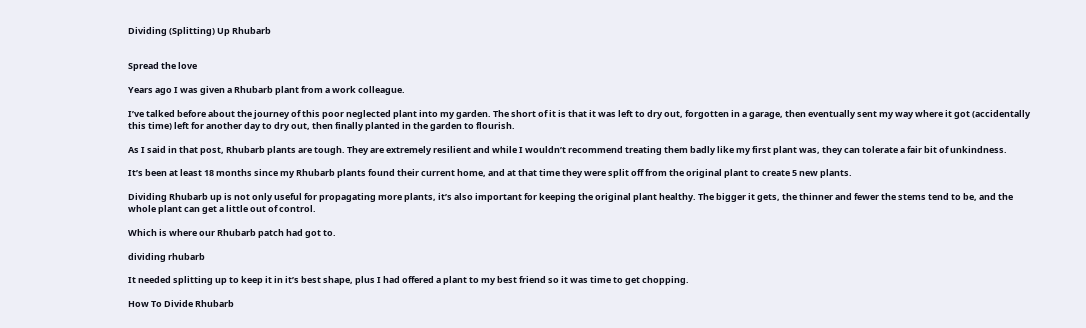Dividing (Splitting) Up Rhubarb


Spread the love

Years ago I was given a Rhubarb plant from a work colleague.

I’ve talked before about the journey of this poor neglected plant into my garden. The short of it is that it was left to dry out, forgotten in a garage, then eventually sent my way where it got (accidentally this time) left for another day to dry out, then finally planted in the garden to flourish.

As I said in that post, Rhubarb plants are tough. They are extremely resilient and while I wouldn’t recommend treating them badly like my first plant was, they can tolerate a fair bit of unkindness.

It’s been at least 18 months since my Rhubarb plants found their current home, and at that time they were split off from the original plant to create 5 new plants.

Dividing Rhubarb up is not only useful for propagating more plants, it’s also important for keeping the original plant healthy. The bigger it gets, the thinner and fewer the stems tend to be, and the whole plant can get a little out of control.

Which is where our Rhubarb patch had got to.

dividing rhubarb

It needed splitting up to keep it in it’s best shape, plus I had offered a plant to my best friend so it was time to get chopping.

How To Divide Rhubarb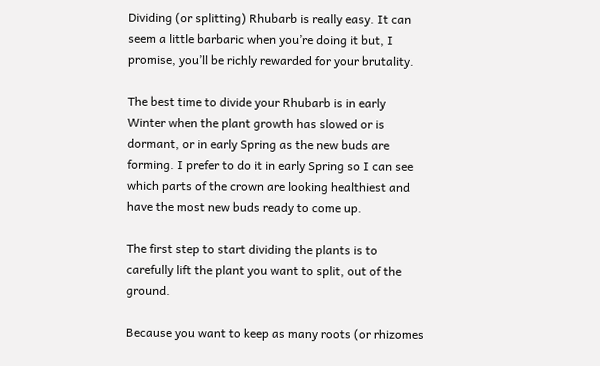Dividing (or splitting) Rhubarb is really easy. It can seem a little barbaric when you’re doing it but, I promise, you’ll be richly rewarded for your brutality.

The best time to divide your Rhubarb is in early Winter when the plant growth has slowed or is dormant, or in early Spring as the new buds are forming. I prefer to do it in early Spring so I can see which parts of the crown are looking healthiest and have the most new buds ready to come up.

The first step to start dividing the plants is to carefully lift the plant you want to split, out of the ground.

Because you want to keep as many roots (or rhizomes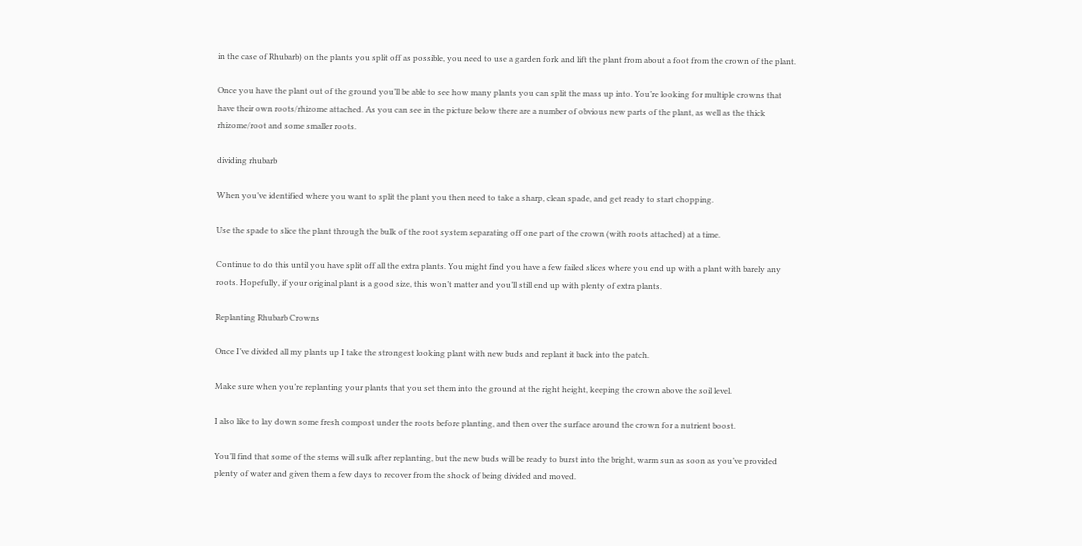in the case of Rhubarb) on the plants you split off as possible, you need to use a garden fork and lift the plant from about a foot from the crown of the plant.

Once you have the plant out of the ground you’ll be able to see how many plants you can split the mass up into. You’re looking for multiple crowns that have their own roots/rhizome attached. As you can see in the picture below there are a number of obvious new parts of the plant, as well as the thick rhizome/root and some smaller roots.

dividing rhubarb

When you’ve identified where you want to split the plant you then need to take a sharp, clean spade, and get ready to start chopping.

Use the spade to slice the plant through the bulk of the root system separating off one part of the crown (with roots attached) at a time.

Continue to do this until you have split off all the extra plants. You might find you have a few failed slices where you end up with a plant with barely any roots. Hopefully, if your original plant is a good size, this won’t matter and you’ll still end up with plenty of extra plants.

Replanting Rhubarb Crowns

Once I’ve divided all my plants up I take the strongest looking plant with new buds and replant it back into the patch.

Make sure when you’re replanting your plants that you set them into the ground at the right height, keeping the crown above the soil level.

I also like to lay down some fresh compost under the roots before planting, and then over the surface around the crown for a nutrient boost.

You’ll find that some of the stems will sulk after replanting, but the new buds will be ready to burst into the bright, warm sun as soon as you’ve provided plenty of water and given them a few days to recover from the shock of being divided and moved.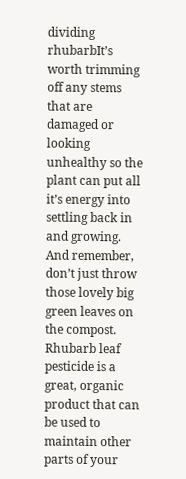dividing rhubarbIt’s worth trimming off any stems that are damaged or looking unhealthy so the plant can put all it’s energy into settling back in and growing. And remember, don’t just throw those lovely big green leaves on the compost. Rhubarb leaf pesticide is a great, organic product that can be used to maintain other parts of your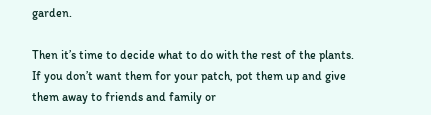garden.

Then it’s time to decide what to do with the rest of the plants. If you don’t want them for your patch, pot them up and give them away to friends and family or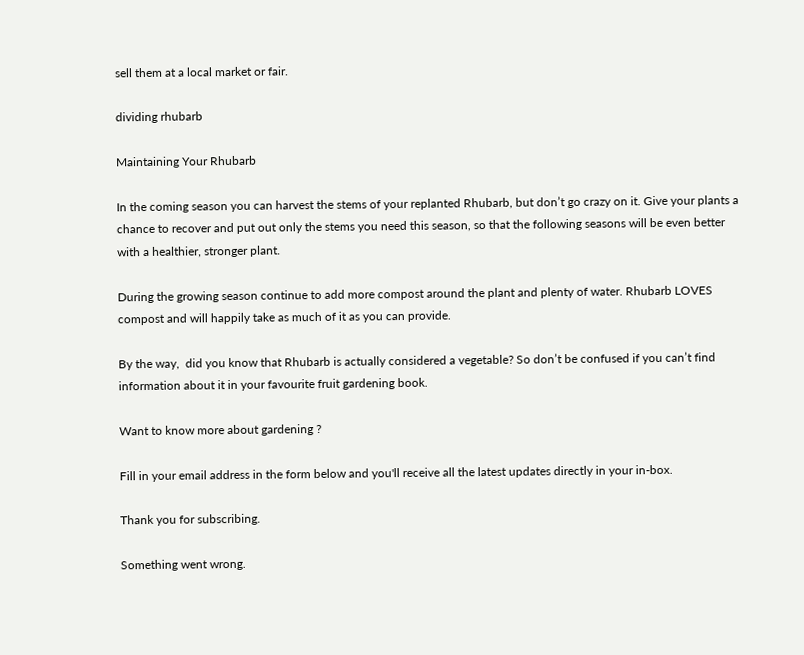sell them at a local market or fair.

dividing rhubarb

Maintaining Your Rhubarb

In the coming season you can harvest the stems of your replanted Rhubarb, but don’t go crazy on it. Give your plants a chance to recover and put out only the stems you need this season, so that the following seasons will be even better with a healthier, stronger plant.

During the growing season continue to add more compost around the plant and plenty of water. Rhubarb LOVES compost and will happily take as much of it as you can provide.

By the way,  did you know that Rhubarb is actually considered a vegetable? So don’t be confused if you can’t find information about it in your favourite fruit gardening book.

Want to know more about gardening ?

Fill in your email address in the form below and you'll receive all the latest updates directly in your in-box.

Thank you for subscribing.

Something went wrong.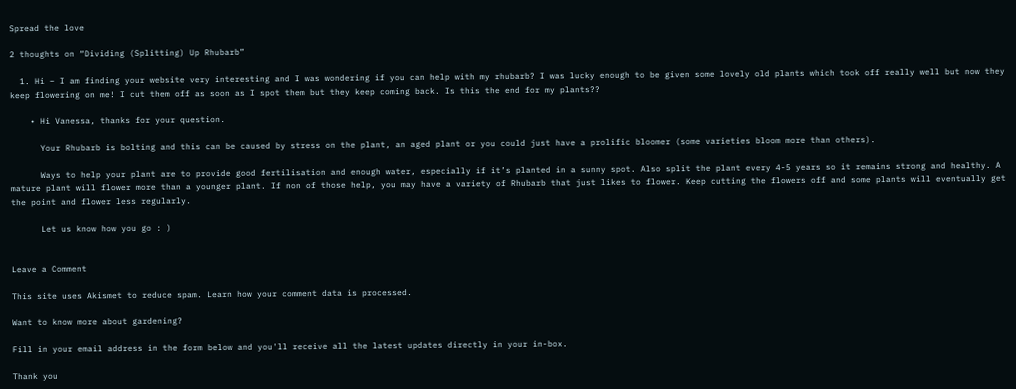Spread the love

2 thoughts on “Dividing (Splitting) Up Rhubarb”

  1. Hi – I am finding your website very interesting and I was wondering if you can help with my rhubarb? I was lucky enough to be given some lovely old plants which took off really well but now they keep flowering on me! I cut them off as soon as I spot them but they keep coming back. Is this the end for my plants??

    • Hi Vanessa, thanks for your question.

      Your Rhubarb is bolting and this can be caused by stress on the plant, an aged plant or you could just have a prolific bloomer (some varieties bloom more than others).

      Ways to help your plant are to provide good fertilisation and enough water, especially if it’s planted in a sunny spot. Also split the plant every 4-5 years so it remains strong and healthy. A mature plant will flower more than a younger plant. If non of those help, you may have a variety of Rhubarb that just likes to flower. Keep cutting the flowers off and some plants will eventually get the point and flower less regularly.

      Let us know how you go : )


Leave a Comment

This site uses Akismet to reduce spam. Learn how your comment data is processed.

Want to know more about gardening?

Fill in your email address in the form below and you'll receive all the latest updates directly in your in-box.

Thank you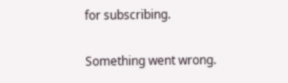for subscribing.

Something went wrong.